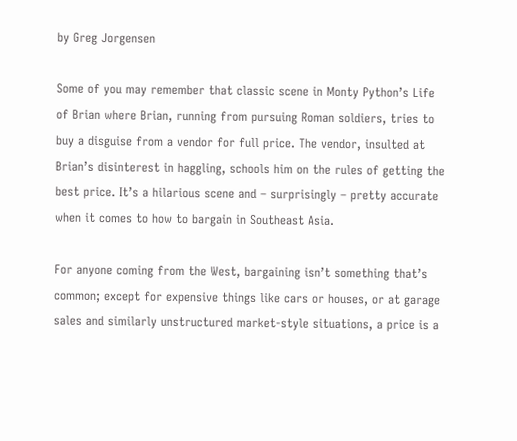by Greg Jorgensen

Some of you may remember that classic scene in Monty Python’s Life of Brian where Brian, running from pursuing Roman soldiers, tries to buy a disguise from a vendor for full price. The vendor, insulted at Brian’s disinterest in haggling, schools him on the rules of getting the best price. It’s a hilarious scene and – surprisingly – pretty accurate when it comes to how to bargain in Southeast Asia.

For anyone coming from the West, bargaining isn’t something that’s common; except for expensive things like cars or houses, or at garage sales and similarly unstructured market-style situations, a price is a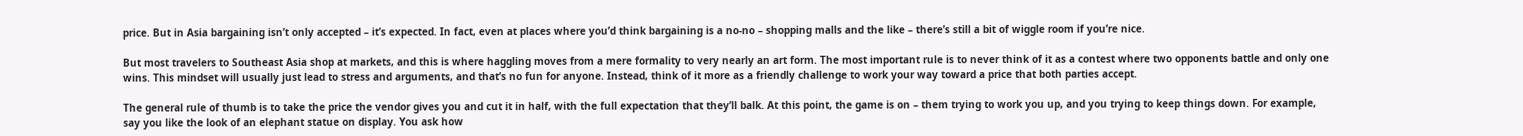price. But in Asia bargaining isn’t only accepted – it’s expected. In fact, even at places where you’d think bargaining is a no-no – shopping malls and the like – there’s still a bit of wiggle room if you’re nice.

But most travelers to Southeast Asia shop at markets, and this is where haggling moves from a mere formality to very nearly an art form. The most important rule is to never think of it as a contest where two opponents battle and only one wins. This mindset will usually just lead to stress and arguments, and that’s no fun for anyone. Instead, think of it more as a friendly challenge to work your way toward a price that both parties accept.

The general rule of thumb is to take the price the vendor gives you and cut it in half, with the full expectation that they’ll balk. At this point, the game is on – them trying to work you up, and you trying to keep things down. For example, say you like the look of an elephant statue on display. You ask how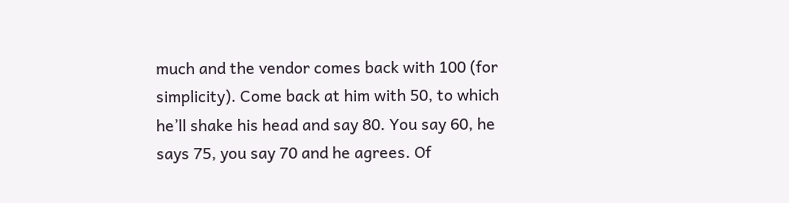much and the vendor comes back with 100 (for simplicity). Come back at him with 50, to which he’ll shake his head and say 80. You say 60, he says 75, you say 70 and he agrees. Of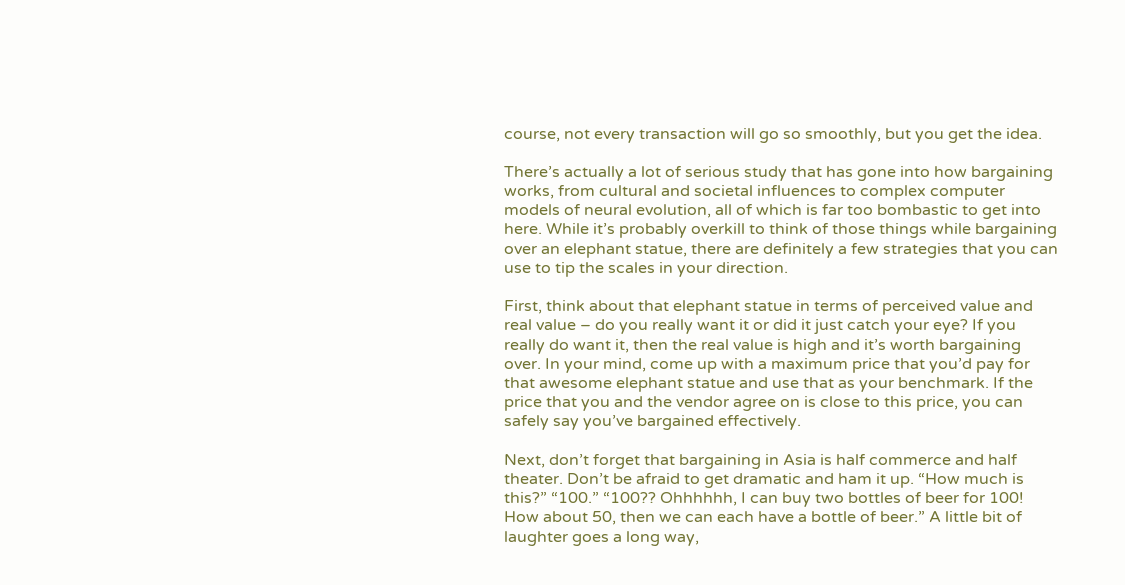course, not every transaction will go so smoothly, but you get the idea.

There’s actually a lot of serious study that has gone into how bargaining works, from cultural and societal influences to complex computer models of neural evolution, all of which is far too bombastic to get into here. While it’s probably overkill to think of those things while bargaining over an elephant statue, there are definitely a few strategies that you can use to tip the scales in your direction.

First, think about that elephant statue in terms of perceived value and real value – do you really want it or did it just catch your eye? If you really do want it, then the real value is high and it’s worth bargaining over. In your mind, come up with a maximum price that you’d pay for that awesome elephant statue and use that as your benchmark. If the price that you and the vendor agree on is close to this price, you can safely say you’ve bargained effectively.

Next, don’t forget that bargaining in Asia is half commerce and half theater. Don’t be afraid to get dramatic and ham it up. “How much is this?” “100.” “100?? Ohhhhhh, I can buy two bottles of beer for 100! How about 50, then we can each have a bottle of beer.” A little bit of laughter goes a long way,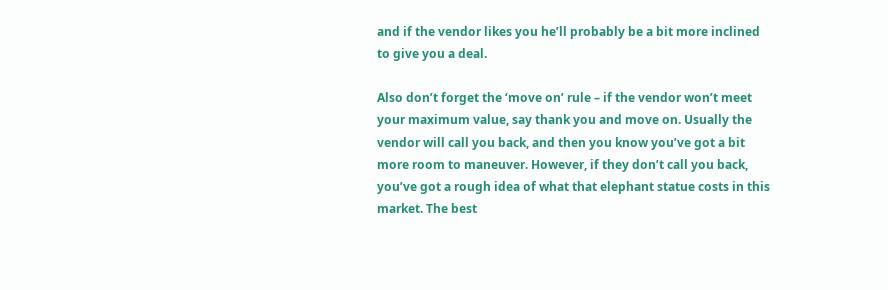and if the vendor likes you he’ll probably be a bit more inclined to give you a deal.

Also don’t forget the ‘move on’ rule – if the vendor won’t meet your maximum value, say thank you and move on. Usually the vendor will call you back, and then you know you’ve got a bit more room to maneuver. However, if they don’t call you back, you’ve got a rough idea of what that elephant statue costs in this market. The best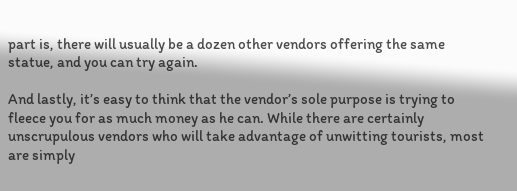part is, there will usually be a dozen other vendors offering the same statue, and you can try again.

And lastly, it’s easy to think that the vendor’s sole purpose is trying to fleece you for as much money as he can. While there are certainly unscrupulous vendors who will take advantage of unwitting tourists, most are simply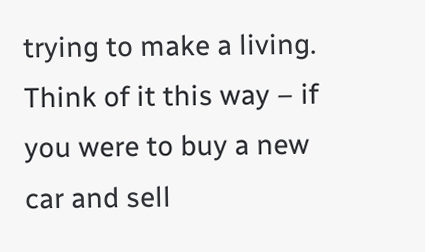trying to make a living. Think of it this way – if you were to buy a new car and sell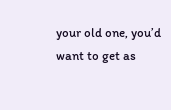your old one, you’d want to get as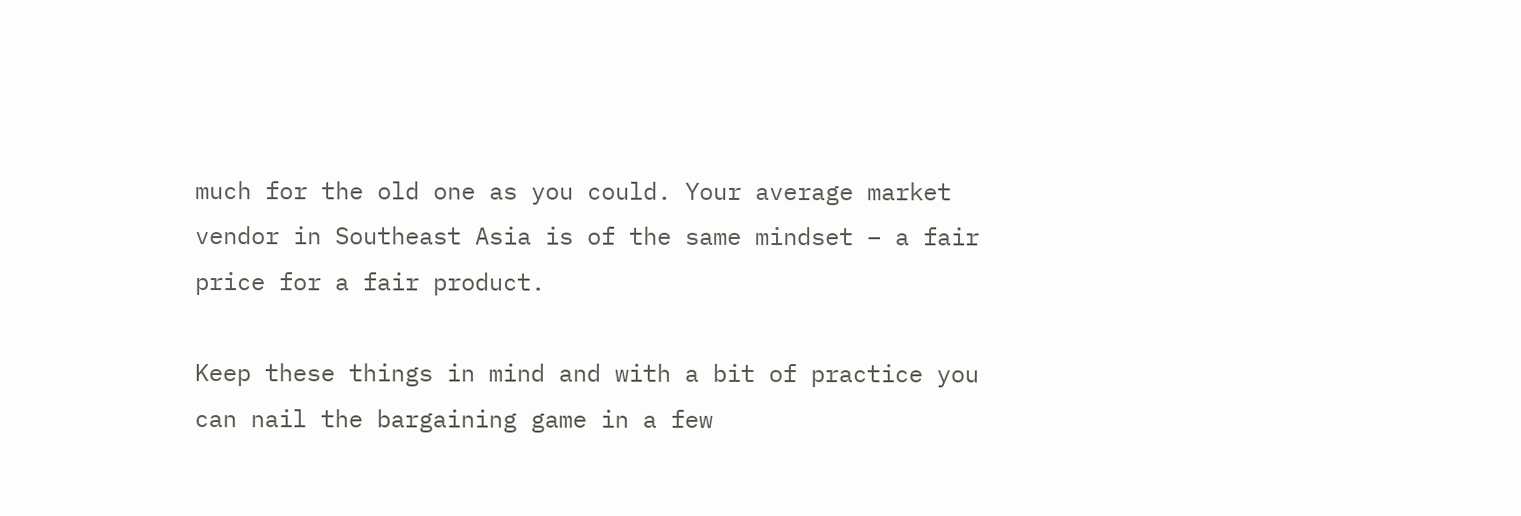much for the old one as you could. Your average market vendor in Southeast Asia is of the same mindset – a fair price for a fair product.

Keep these things in mind and with a bit of practice you can nail the bargaining game in a few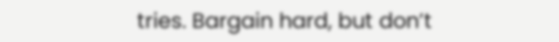tries. Bargain hard, but don’t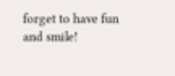forget to have fun and smile!